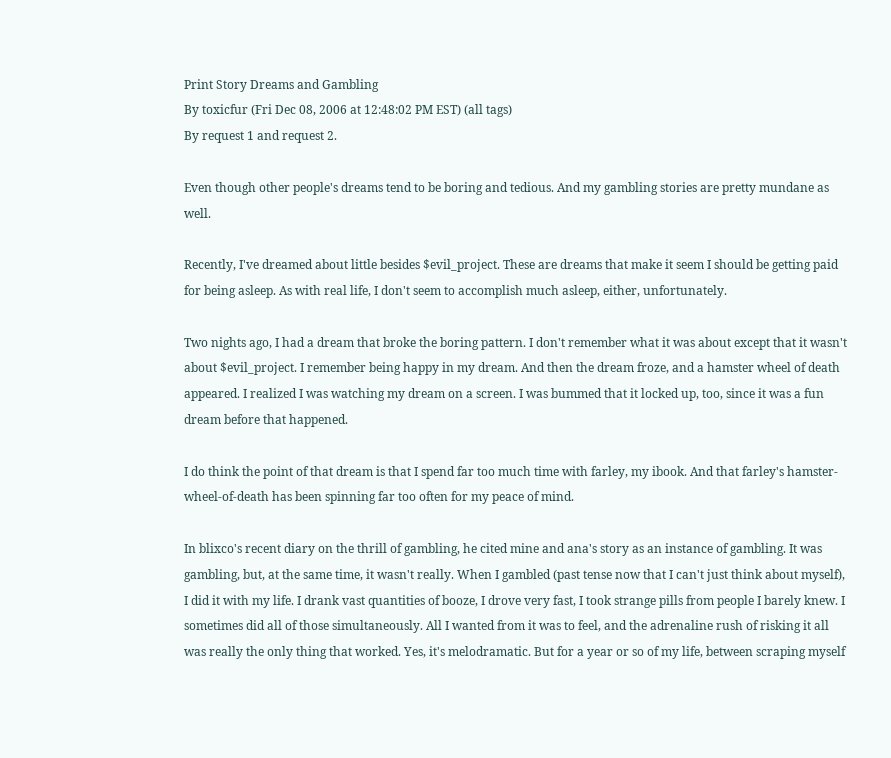Print Story Dreams and Gambling
By toxicfur (Fri Dec 08, 2006 at 12:48:02 PM EST) (all tags)
By request 1 and request 2.

Even though other people's dreams tend to be boring and tedious. And my gambling stories are pretty mundane as well.

Recently, I've dreamed about little besides $evil_project. These are dreams that make it seem I should be getting paid for being asleep. As with real life, I don't seem to accomplish much asleep, either, unfortunately.

Two nights ago, I had a dream that broke the boring pattern. I don't remember what it was about except that it wasn't about $evil_project. I remember being happy in my dream. And then the dream froze, and a hamster wheel of death appeared. I realized I was watching my dream on a screen. I was bummed that it locked up, too, since it was a fun dream before that happened.

I do think the point of that dream is that I spend far too much time with farley, my ibook. And that farley's hamster-wheel-of-death has been spinning far too often for my peace of mind.

In blixco's recent diary on the thrill of gambling, he cited mine and ana's story as an instance of gambling. It was gambling, but, at the same time, it wasn't really. When I gambled (past tense now that I can't just think about myself), I did it with my life. I drank vast quantities of booze, I drove very fast, I took strange pills from people I barely knew. I sometimes did all of those simultaneously. All I wanted from it was to feel, and the adrenaline rush of risking it all was really the only thing that worked. Yes, it's melodramatic. But for a year or so of my life, between scraping myself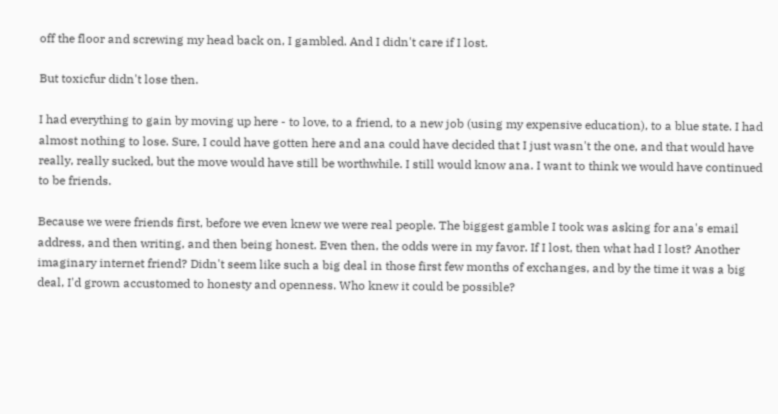off the floor and screwing my head back on, I gambled. And I didn't care if I lost.

But toxicfur didn't lose then.

I had everything to gain by moving up here - to love, to a friend, to a new job (using my expensive education), to a blue state. I had almost nothing to lose. Sure, I could have gotten here and ana could have decided that I just wasn't the one, and that would have really, really sucked, but the move would have still be worthwhile. I still would know ana. I want to think we would have continued to be friends.

Because we were friends first, before we even knew we were real people. The biggest gamble I took was asking for ana's email address, and then writing, and then being honest. Even then, the odds were in my favor. If I lost, then what had I lost? Another imaginary internet friend? Didn't seem like such a big deal in those first few months of exchanges, and by the time it was a big deal, I'd grown accustomed to honesty and openness. Who knew it could be possible?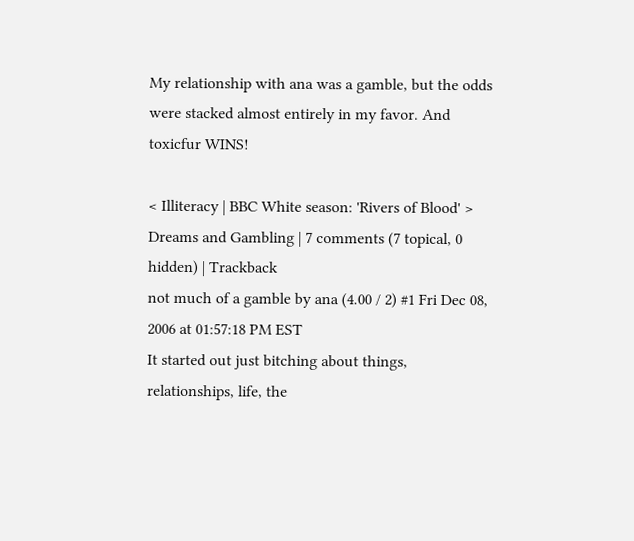My relationship with ana was a gamble, but the odds were stacked almost entirely in my favor. And toxicfur WINS!

< Illiteracy | BBC White season: 'Rivers of Blood' >
Dreams and Gambling | 7 comments (7 topical, 0 hidden) | Trackback
not much of a gamble by ana (4.00 / 2) #1 Fri Dec 08, 2006 at 01:57:18 PM EST
It started out just bitching about things, relationships, life, the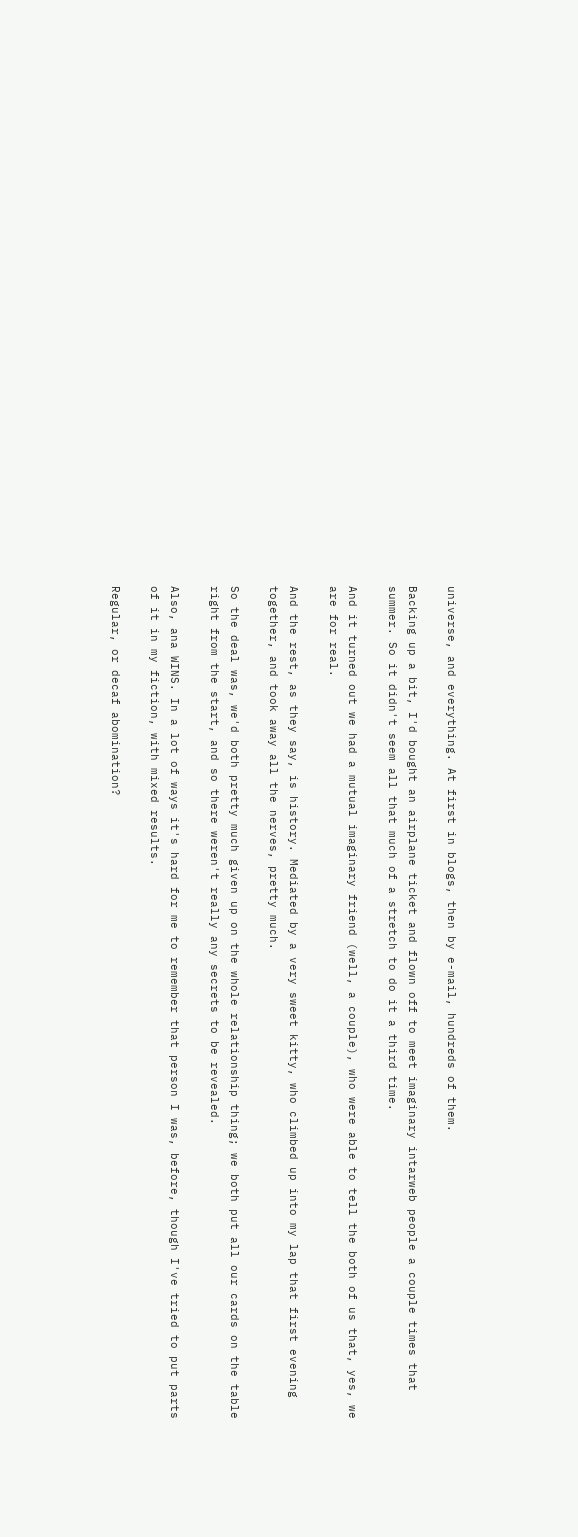universe, and everything. At first in blogs, then by e-mail, hundreds of them.

Backing up a bit, I'd bought an airplane ticket and flown off to meet imaginary intarweb people a couple times that summer. So it didn't seem all that much of a stretch to do it a third time.

And it turned out we had a mutual imaginary friend (well, a couple), who were able to tell the both of us that, yes, we are for real.

And the rest, as they say, is history. Mediated by a very sweet kitty, who climbed up into my lap that first evening together, and took away all the nerves, pretty much.

So the deal was, we'd both pretty much given up on the whole relationship thing; we both put all our cards on the table right from the start, and so there weren't really any secrets to be revealed.

Also, ana WINS. In a lot of ways it's hard for me to remember that person I was, before, though I've tried to put parts of it in my fiction, with mixed results.

Regular, or decaf abomination?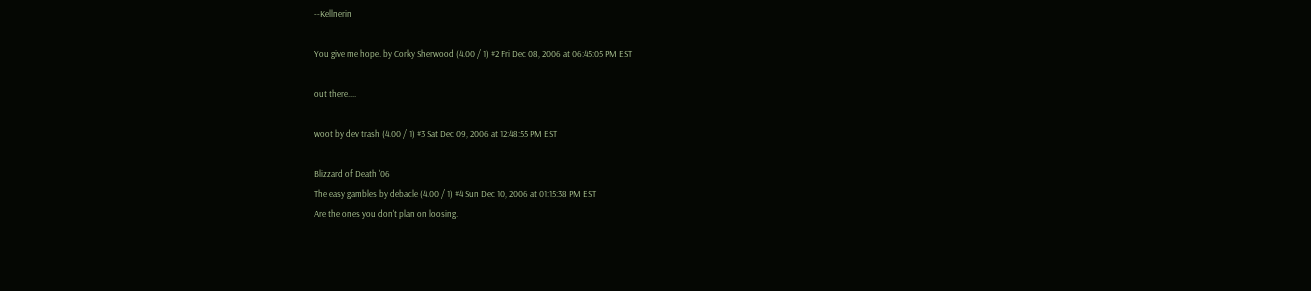--Kellnerin

You give me hope. by Corky Sherwood (4.00 / 1) #2 Fri Dec 08, 2006 at 06:45:05 PM EST

out there....

woot by dev trash (4.00 / 1) #3 Sat Dec 09, 2006 at 12:48:55 PM EST

Blizzard of Death '06
The easy gambles by debacle (4.00 / 1) #4 Sun Dec 10, 2006 at 01:15:38 PM EST
Are the ones you don't plan on loosing.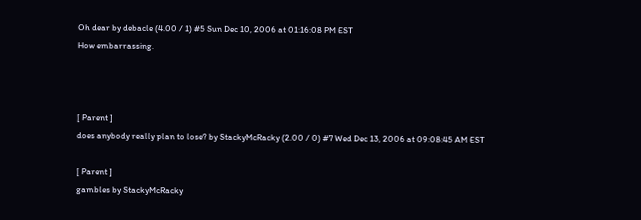Oh dear by debacle (4.00 / 1) #5 Sun Dec 10, 2006 at 01:16:08 PM EST
How embarrassing.



[ Parent ]
does anybody really plan to lose? by StackyMcRacky (2.00 / 0) #7 Wed Dec 13, 2006 at 09:08:45 AM EST

[ Parent ]
gambles by StackyMcRacky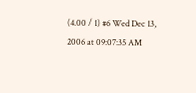(4.00 / 1) #6 Wed Dec 13, 2006 at 09:07:35 AM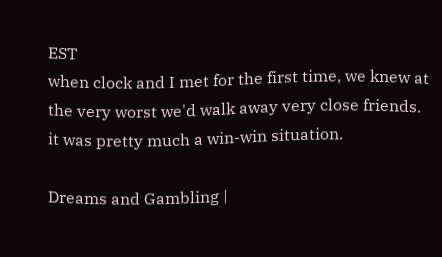EST
when clock and I met for the first time, we knew at the very worst we'd walk away very close friends.  it was pretty much a win-win situation.

Dreams and Gambling |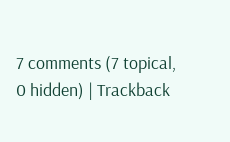7 comments (7 topical, 0 hidden) | Trackback